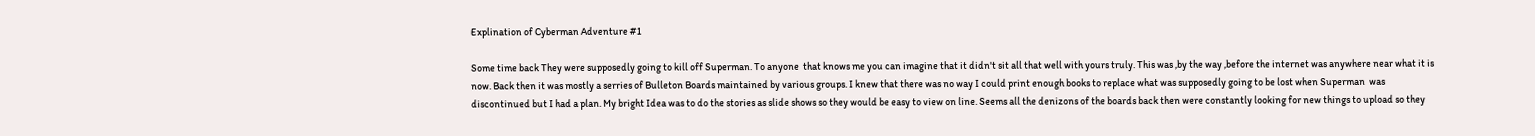Explination of Cyberman Adventure #1

Some time back They were supposedly going to kill off Superman. To anyone  that knows me you can imagine that it didn't sit all that well with yours truly. This was ,by the way ,before the internet was anywhere near what it is now. Back then it was mostly a serries of Bulleton Boards maintained by various groups. I knew that there was no way I could print enough books to replace what was supposedly going to be lost when Superman  was discontinued but I had a plan. My bright Idea was to do the stories as slide shows so they would be easy to view on line. Seems all the denizons of the boards back then were constantly looking for new things to upload so they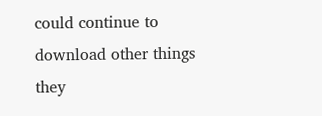could continue to download other things they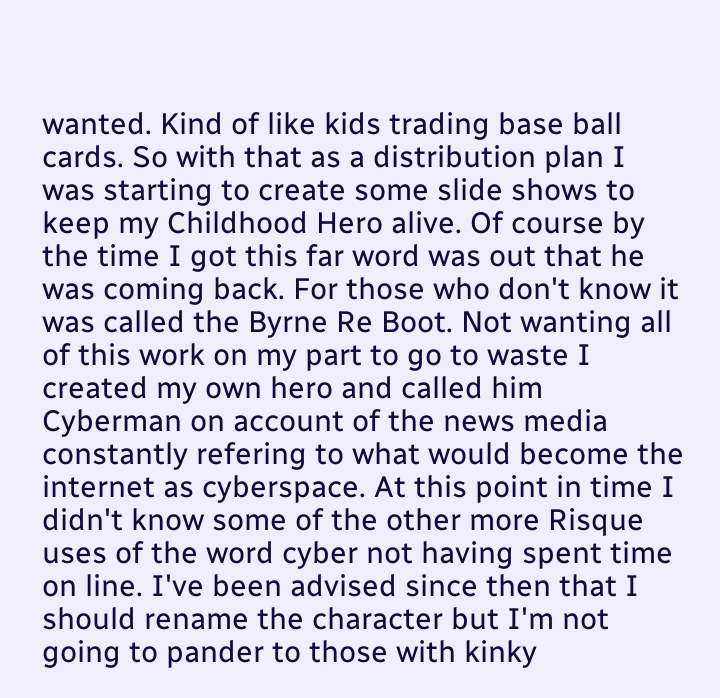wanted. Kind of like kids trading base ball cards. So with that as a distribution plan I was starting to create some slide shows to keep my Childhood Hero alive. Of course by the time I got this far word was out that he was coming back. For those who don't know it was called the Byrne Re Boot. Not wanting all of this work on my part to go to waste I created my own hero and called him Cyberman on account of the news media constantly refering to what would become the internet as cyberspace. At this point in time I didn't know some of the other more Risque uses of the word cyber not having spent time on line. I've been advised since then that I should rename the character but I'm not going to pander to those with kinky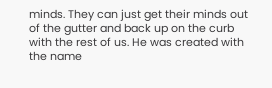minds. They can just get their minds out of the gutter and back up on the curb with the rest of us. He was created with the name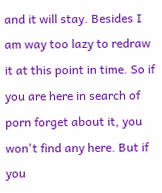and it will stay. Besides I am way too lazy to redraw it at this point in time. So if you are here in search of porn forget about it, you won't find any here. But if you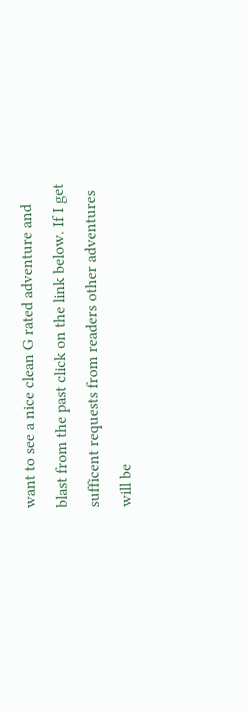want to see a nice clean G rated adventure and blast from the past click on the link below. If I get sufficent requests from readers other adventures will be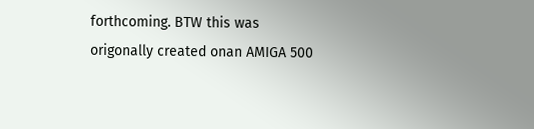forthcoming. BTW this was origonally created onan AMIGA 500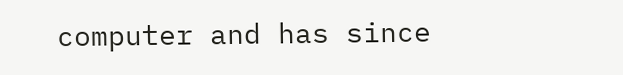computer and has since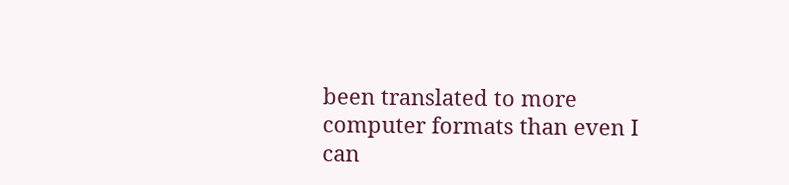been translated to more computer formats than even I can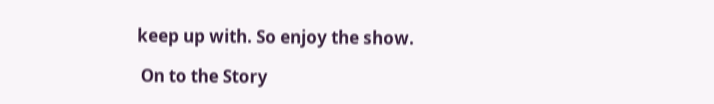keep up with. So enjoy the show.

 On to the Story